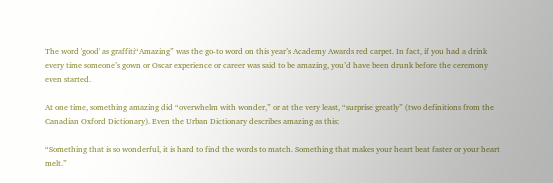The word 'good' as graffiti“Amazing” was the go-to word on this year’s Academy Awards red carpet. In fact, if you had a drink every time someone’s gown or Oscar experience or career was said to be amazing, you’d have been drunk before the ceremony even started.

At one time, something amazing did “overwhelm with wonder,” or at the very least, “surprise greatly” (two definitions from the Canadian Oxford Dictionary). Even the Urban Dictionary describes amazing as this:

“Something that is so wonderful, it is hard to find the words to match. Something that makes your heart beat faster or your heart melt.”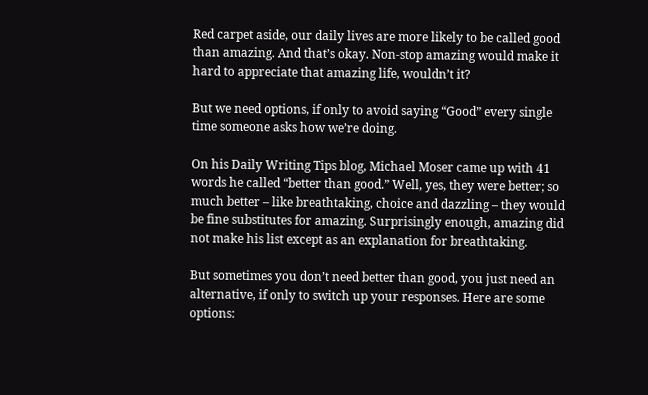Red carpet aside, our daily lives are more likely to be called good than amazing. And that’s okay. Non-stop amazing would make it hard to appreciate that amazing life, wouldn’t it?

But we need options, if only to avoid saying “Good” every single time someone asks how we’re doing.

On his Daily Writing Tips blog, Michael Moser came up with 41 words he called “better than good.” Well, yes, they were better; so much better – like breathtaking, choice and dazzling – they would be fine substitutes for amazing. Surprisingly enough, amazing did not make his list except as an explanation for breathtaking.

But sometimes you don’t need better than good, you just need an alternative, if only to switch up your responses. Here are some options: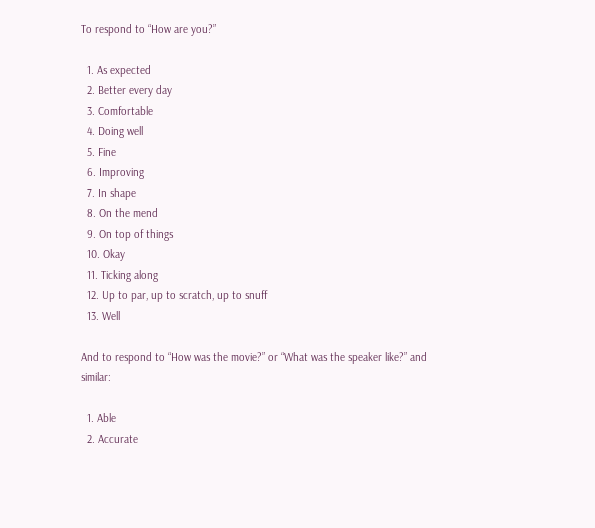To respond to “How are you?”

  1. As expected
  2. Better every day
  3. Comfortable
  4. Doing well
  5. Fine
  6. Improving
  7. In shape
  8. On the mend
  9. On top of things
  10. Okay
  11. Ticking along
  12. Up to par, up to scratch, up to snuff
  13. Well

And to respond to “How was the movie?” or “What was the speaker like?” and similar:

  1. Able
  2. Accurate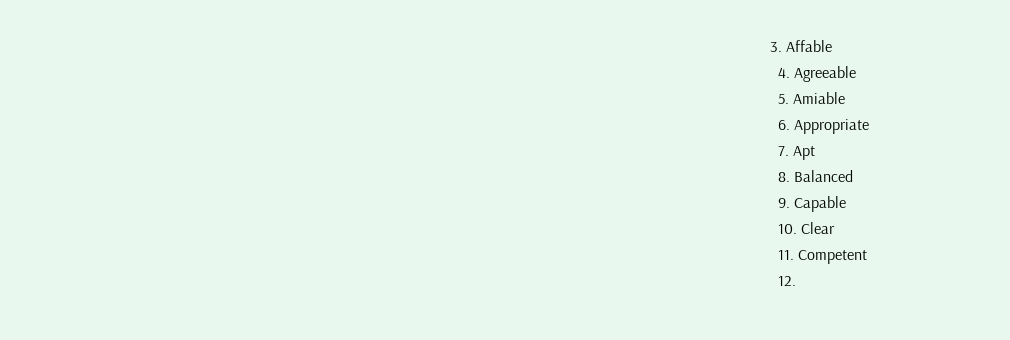3. Affable
  4. Agreeable
  5. Amiable
  6. Appropriate
  7. Apt
  8. Balanced
  9. Capable
  10. Clear
  11. Competent
  12.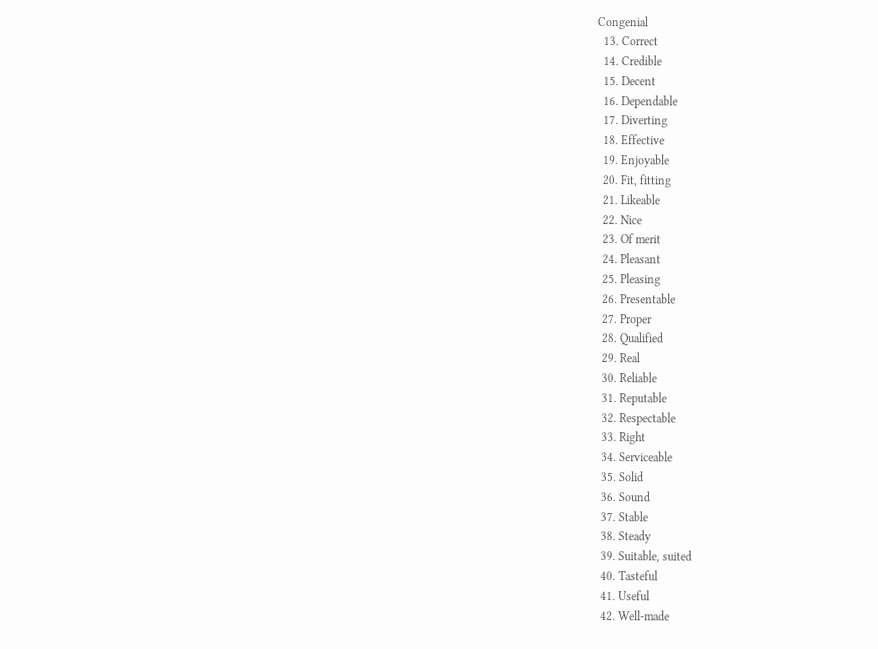Congenial
  13. Correct
  14. Credible
  15. Decent
  16. Dependable
  17. Diverting
  18. Effective
  19. Enjoyable
  20. Fit, fitting
  21. Likeable
  22. Nice
  23. Of merit
  24. Pleasant
  25. Pleasing
  26. Presentable
  27. Proper
  28. Qualified
  29. Real
  30. Reliable
  31. Reputable
  32. Respectable
  33. Right
  34. Serviceable
  35. Solid
  36. Sound
  37. Stable
  38. Steady
  39. Suitable, suited
  40. Tasteful
  41. Useful
  42. Well-made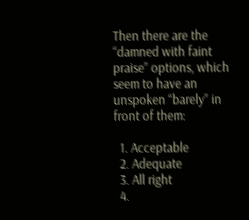Then there are the “damned with faint praise” options, which seem to have an unspoken “barely” in front of them:

  1. Acceptable
  2. Adequate
  3. All right
  4.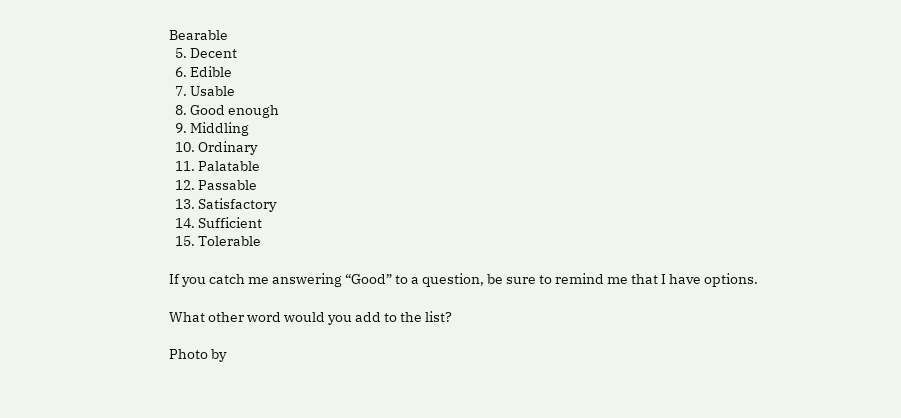Bearable
  5. Decent
  6. Edible
  7. Usable
  8. Good enough
  9. Middling
  10. Ordinary
  11. Palatable
  12. Passable
  13. Satisfactory
  14. Sufficient
  15. Tolerable

If you catch me answering “Good” to a question, be sure to remind me that I have options.

What other word would you add to the list?

Photo by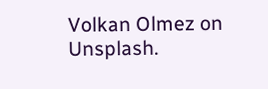Volkan Olmez on Unsplash.